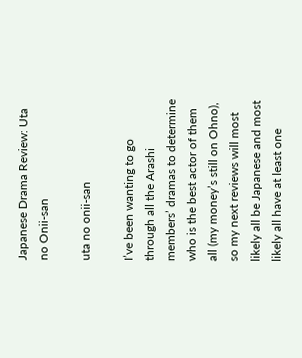Japanese Drama Review: Uta no Onii-san

uta no onii-san

I’ve been wanting to go through all the Arashi members’ dramas to determine who is the best actor of them all (my money’s still on Ohno), so my next reviews will most likely all be Japanese and most likely all have at least one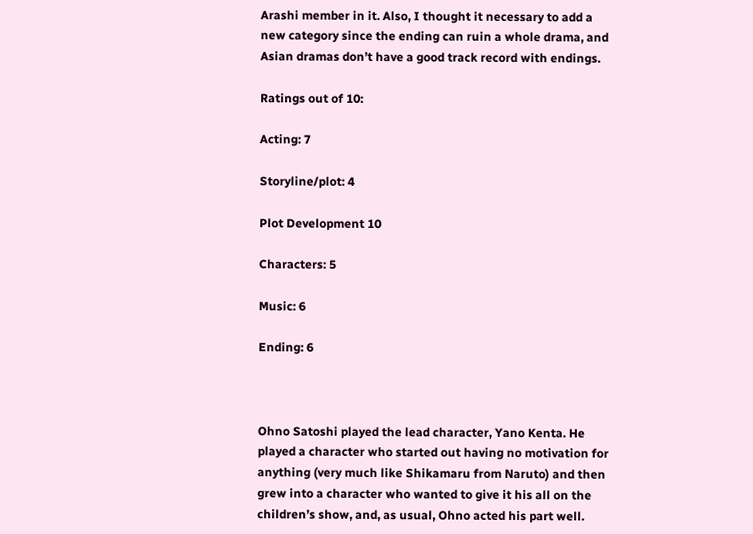Arashi member in it. Also, I thought it necessary to add a new category since the ending can ruin a whole drama, and Asian dramas don’t have a good track record with endings.

Ratings out of 10:

Acting: 7

Storyline/plot: 4

Plot Development 10

Characters: 5

Music: 6

Ending: 6



Ohno Satoshi played the lead character, Yano Kenta. He played a character who started out having no motivation for anything (very much like Shikamaru from Naruto) and then grew into a character who wanted to give it his all on the children’s show, and, as usual, Ohno acted his part well.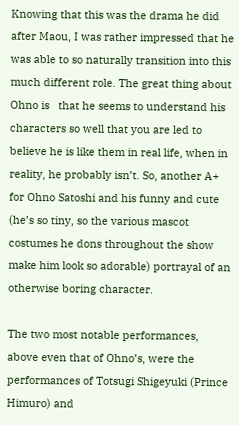Knowing that this was the drama he did after Maou, I was rather impressed that he was able to so naturally transition into this much different role. The great thing about Ohno is   that he seems to understand his characters so well that you are led to believe he is like them in real life, when in reality, he probably isn’t. So, another A+ for Ohno Satoshi and his funny and cute (he’s so tiny, so the various mascot costumes he dons throughout the show make him look so adorable) portrayal of an otherwise boring character.

The two most notable performances, above even that of Ohno’s, were the performances of Totsugi Shigeyuki (Prince Himuro) and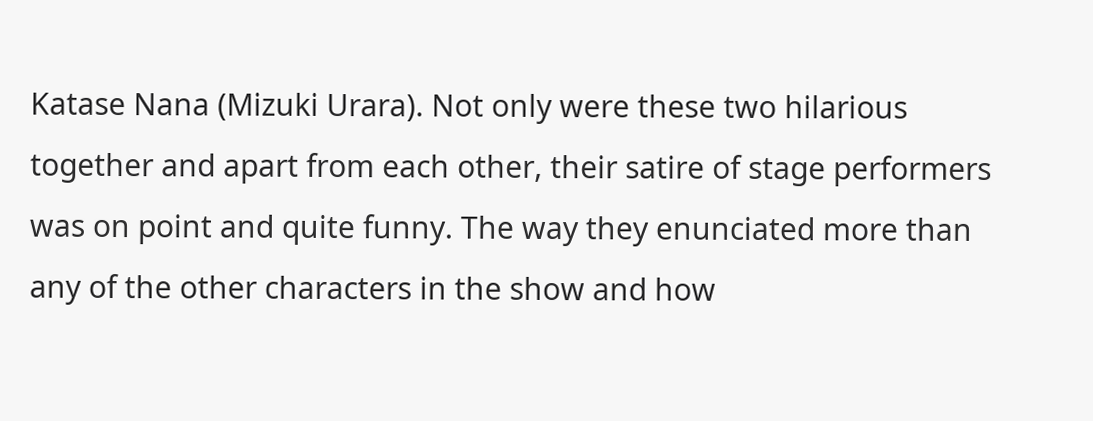Katase Nana (Mizuki Urara). Not only were these two hilarious together and apart from each other, their satire of stage performers was on point and quite funny. The way they enunciated more than any of the other characters in the show and how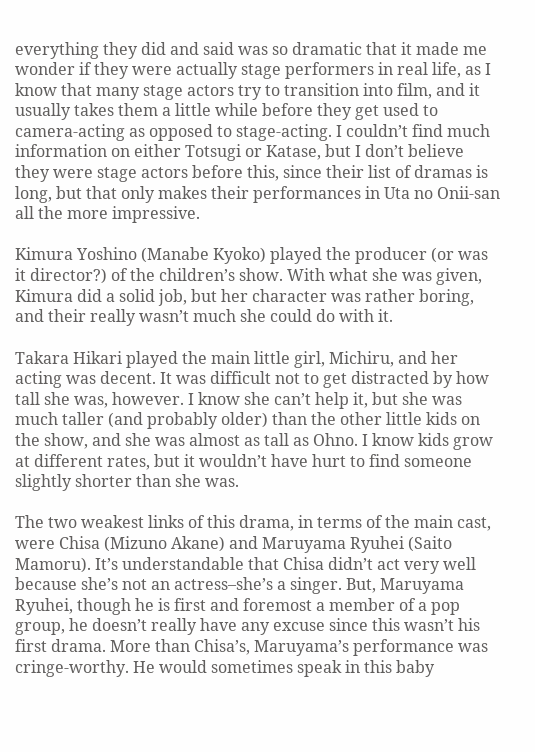everything they did and said was so dramatic that it made me wonder if they were actually stage performers in real life, as I know that many stage actors try to transition into film, and it usually takes them a little while before they get used to camera-acting as opposed to stage-acting. I couldn’t find much information on either Totsugi or Katase, but I don’t believe they were stage actors before this, since their list of dramas is long, but that only makes their performances in Uta no Onii-san all the more impressive.

Kimura Yoshino (Manabe Kyoko) played the producer (or was it director?) of the children’s show. With what she was given, Kimura did a solid job, but her character was rather boring, and their really wasn’t much she could do with it.

Takara Hikari played the main little girl, Michiru, and her acting was decent. It was difficult not to get distracted by how tall she was, however. I know she can’t help it, but she was much taller (and probably older) than the other little kids on the show, and she was almost as tall as Ohno. I know kids grow at different rates, but it wouldn’t have hurt to find someone slightly shorter than she was.

The two weakest links of this drama, in terms of the main cast, were Chisa (Mizuno Akane) and Maruyama Ryuhei (Saito Mamoru). It’s understandable that Chisa didn’t act very well because she’s not an actress–she’s a singer. But, Maruyama Ryuhei, though he is first and foremost a member of a pop group, he doesn’t really have any excuse since this wasn’t his first drama. More than Chisa’s, Maruyama’s performance was cringe-worthy. He would sometimes speak in this baby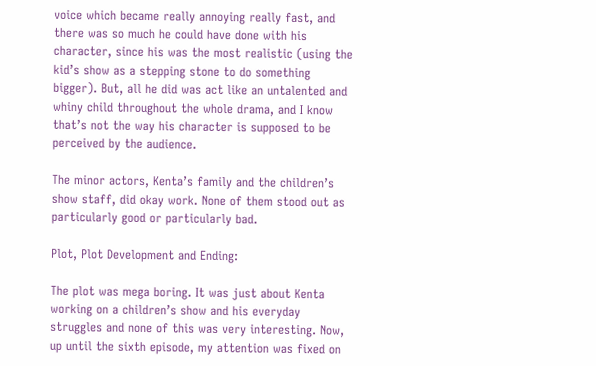voice which became really annoying really fast, and there was so much he could have done with his character, since his was the most realistic (using the kid’s show as a stepping stone to do something bigger). But, all he did was act like an untalented and whiny child throughout the whole drama, and I know that’s not the way his character is supposed to be perceived by the audience.

The minor actors, Kenta’s family and the children’s show staff, did okay work. None of them stood out as particularly good or particularly bad.

Plot, Plot Development and Ending:

The plot was mega boring. It was just about Kenta working on a children’s show and his everyday struggles and none of this was very interesting. Now, up until the sixth episode, my attention was fixed on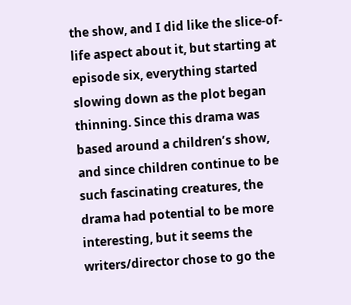the show, and I did like the slice-of-life aspect about it, but starting at episode six, everything started slowing down as the plot began thinning. Since this drama was based around a children’s show, and since children continue to be such fascinating creatures, the drama had potential to be more interesting, but it seems the writers/director chose to go the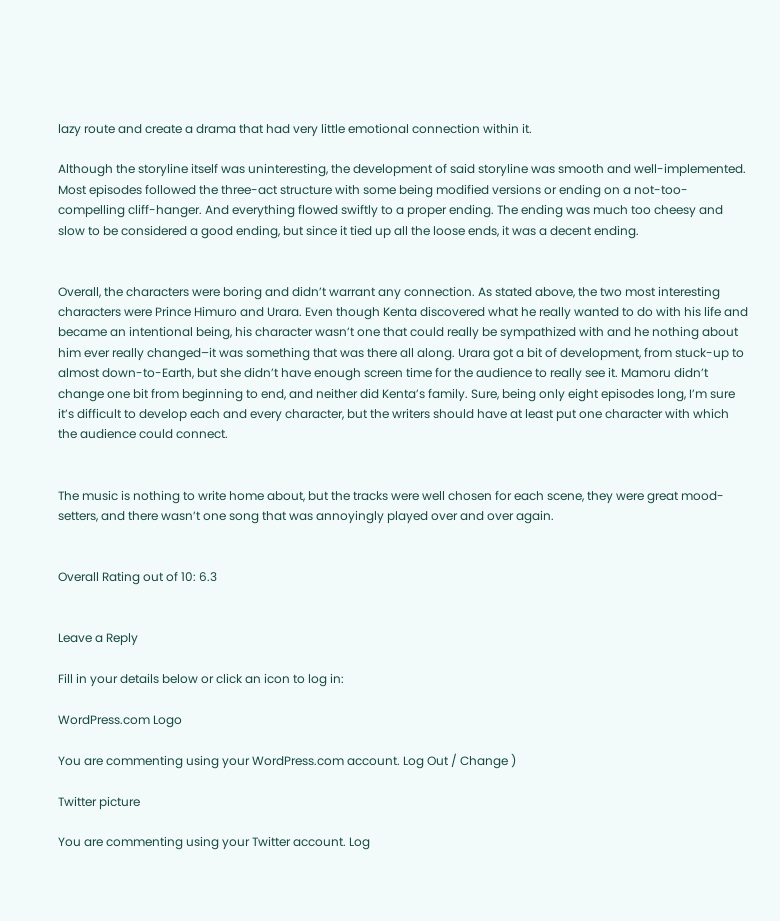lazy route and create a drama that had very little emotional connection within it.

Although the storyline itself was uninteresting, the development of said storyline was smooth and well-implemented. Most episodes followed the three-act structure with some being modified versions or ending on a not-too-compelling cliff-hanger. And everything flowed swiftly to a proper ending. The ending was much too cheesy and slow to be considered a good ending, but since it tied up all the loose ends, it was a decent ending.


Overall, the characters were boring and didn’t warrant any connection. As stated above, the two most interesting characters were Prince Himuro and Urara. Even though Kenta discovered what he really wanted to do with his life and became an intentional being, his character wasn’t one that could really be sympathized with and he nothing about him ever really changed–it was something that was there all along. Urara got a bit of development, from stuck-up to almost down-to-Earth, but she didn’t have enough screen time for the audience to really see it. Mamoru didn’t change one bit from beginning to end, and neither did Kenta’s family. Sure, being only eight episodes long, I’m sure it’s difficult to develop each and every character, but the writers should have at least put one character with which the audience could connect.


The music is nothing to write home about, but the tracks were well chosen for each scene, they were great mood-setters, and there wasn’t one song that was annoyingly played over and over again.


Overall Rating out of 10: 6.3


Leave a Reply

Fill in your details below or click an icon to log in:

WordPress.com Logo

You are commenting using your WordPress.com account. Log Out / Change )

Twitter picture

You are commenting using your Twitter account. Log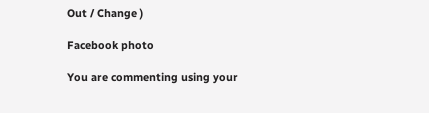Out / Change )

Facebook photo

You are commenting using your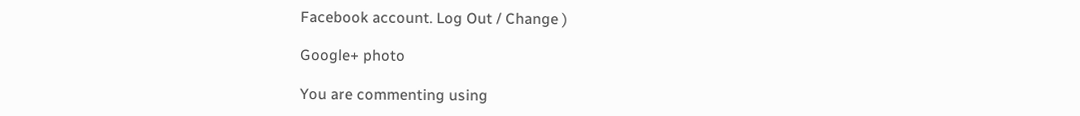Facebook account. Log Out / Change )

Google+ photo

You are commenting using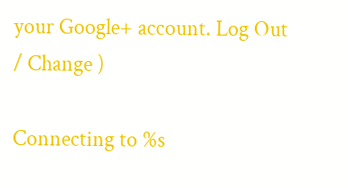your Google+ account. Log Out / Change )

Connecting to %s